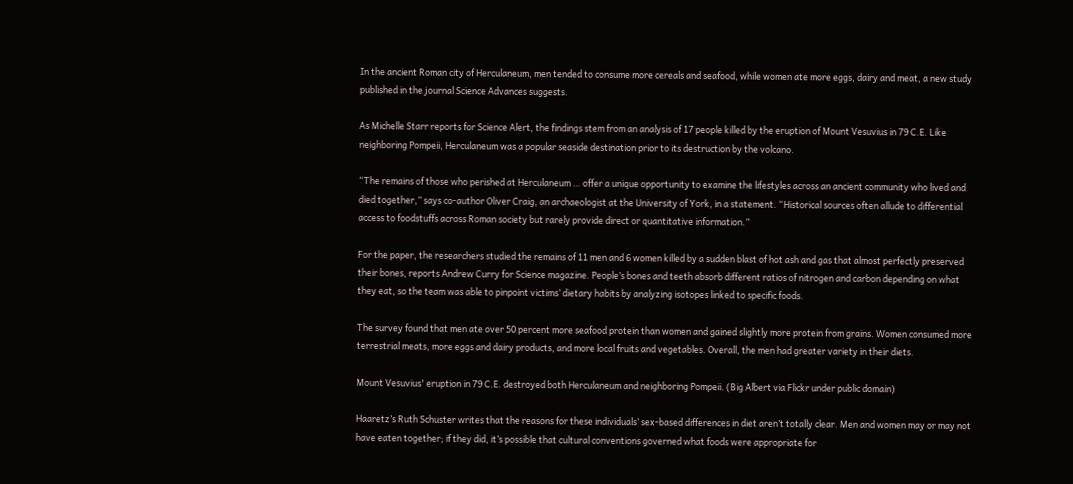In the ancient Roman city of Herculaneum, men tended to consume more cereals and seafood, while women ate more eggs, dairy and meat, a new study published in the journal Science Advances suggests.

As Michelle Starr reports for Science Alert, the findings stem from an analysis of 17 people killed by the eruption of Mount Vesuvius in 79 C.E. Like neighboring Pompeii, Herculaneum was a popular seaside destination prior to its destruction by the volcano.

“The remains of those who perished at Herculaneum … offer a unique opportunity to examine the lifestyles across an ancient community who lived and died together,” says co-author Oliver Craig, an archaeologist at the University of York, in a statement. “Historical sources often allude to differential access to foodstuffs across Roman society but rarely provide direct or quantitative information.”

For the paper, the researchers studied the remains of 11 men and 6 women killed by a sudden blast of hot ash and gas that almost perfectly preserved their bones, reports Andrew Curry for Science magazine. People’s bones and teeth absorb different ratios of nitrogen and carbon depending on what they eat, so the team was able to pinpoint victims’ dietary habits by analyzing isotopes linked to specific foods.

The survey found that men ate over 50 percent more seafood protein than women and gained slightly more protein from grains. Women consumed more terrestrial meats, more eggs and dairy products, and more local fruits and vegetables. Overall, the men had greater variety in their diets.

Mount Vesuvius' eruption in 79 C.E. destroyed both Herculaneum and neighboring Pompeii. (Big Albert via Flickr under public domain)

Haaretz’s Ruth Schuster writes that the reasons for these individuals’ sex-based differences in diet aren’t totally clear. Men and women may or may not have eaten together; if they did, it’s possible that cultural conventions governed what foods were appropriate for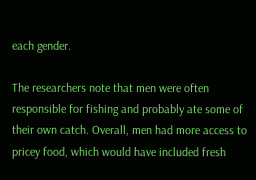each gender.

The researchers note that men were often responsible for fishing and probably ate some of their own catch. Overall, men had more access to pricey food, which would have included fresh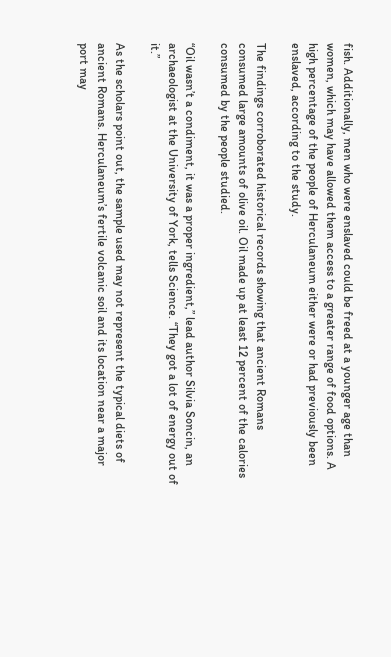fish. Additionally, men who were enslaved could be freed at a younger age than women, which may have allowed them access to a greater range of food options. A high percentage of the people of Herculaneum either were or had previously been enslaved, according to the study.

The findings corroborated historical records showing that ancient Romans consumed large amounts of olive oil. Oil made up at least 12 percent of the calories consumed by the people studied.

“Oil wasn’t a condiment, it was a proper ingredient,” lead author Silvia Soncin, an archaeologist at the University of York, tells Science. “They got a lot of energy out of it.”

As the scholars point out, the sample used may not represent the typical diets of ancient Romans. Herculaneum’s fertile volcanic soil and its location near a major port may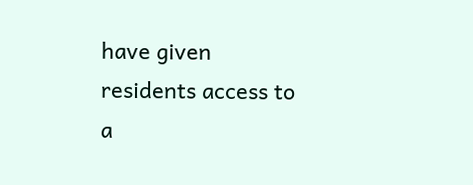have given residents access to a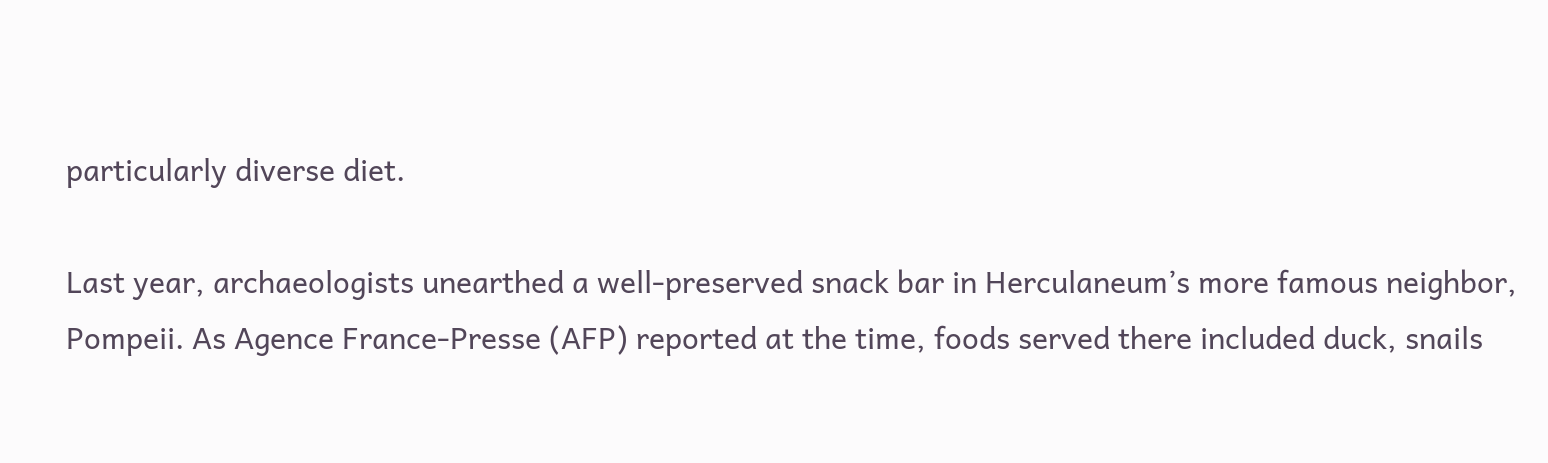particularly diverse diet.

Last year, archaeologists unearthed a well-preserved snack bar in Herculaneum’s more famous neighbor, Pompeii. As Agence France-Presse (AFP) reported at the time, foods served there included duck, snails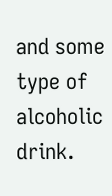and some type of alcoholic drink.